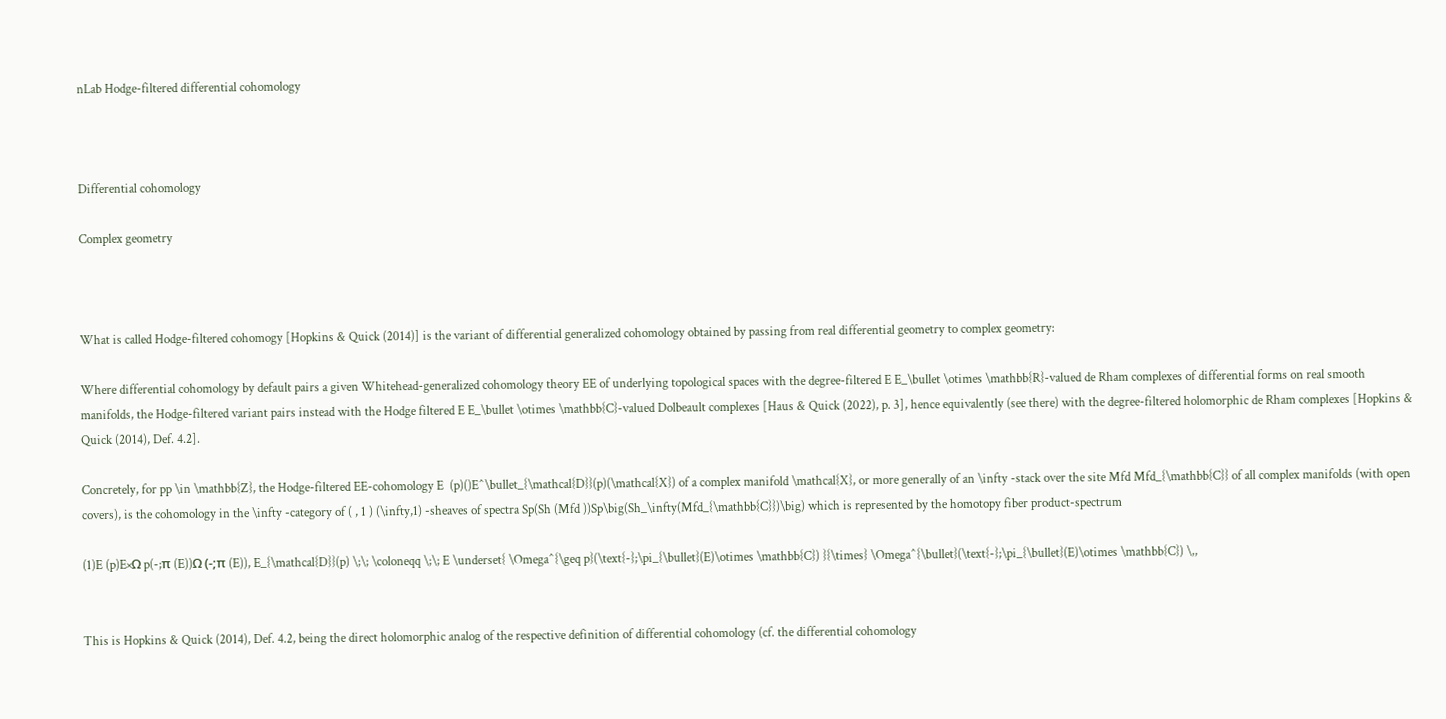nLab Hodge-filtered differential cohomology



Differential cohomology

Complex geometry



What is called Hodge-filtered cohomogy [Hopkins & Quick (2014)] is the variant of differential generalized cohomology obtained by passing from real differential geometry to complex geometry:

Where differential cohomology by default pairs a given Whitehead-generalized cohomology theory EE of underlying topological spaces with the degree-filtered E E_\bullet \otimes \mathbb{R}-valued de Rham complexes of differential forms on real smooth manifolds, the Hodge-filtered variant pairs instead with the Hodge filtered E E_\bullet \otimes \mathbb{C}-valued Dolbeault complexes [Haus & Quick (2022), p. 3], hence equivalently (see there) with the degree-filtered holomorphic de Rham complexes [Hopkins & Quick (2014), Def. 4.2].

Concretely, for pp \in \mathbb{Z}, the Hodge-filtered EE-cohomology E  (p)()E^\bullet_{\mathcal{D}}(p)(\mathcal{X}) of a complex manifold \mathcal{X}, or more generally of an \infty -stack over the site Mfd Mfd_{\mathbb{C}} of all complex manifolds (with open covers), is the cohomology in the \infty -category of ( , 1 ) (\infty,1) -sheaves of spectra Sp(Sh (Mfd ))Sp\big(Sh_\infty(Mfd_{\mathbb{C}})\big) which is represented by the homotopy fiber product-spectrum

(1)E (p)E×Ω p(-;π (E))Ω (-;π (E)), E_{\mathcal{D}}(p) \;\; \coloneqq \;\; E \underset{ \Omega^{\geq p}(\text{-};\pi_{\bullet}(E)\otimes \mathbb{C}) }{\times} \Omega^{\bullet}(\text{-};\pi_{\bullet}(E)\otimes \mathbb{C}) \,,


This is Hopkins & Quick (2014), Def. 4.2, being the direct holomorphic analog of the respective definition of differential cohomology (cf. the differential cohomology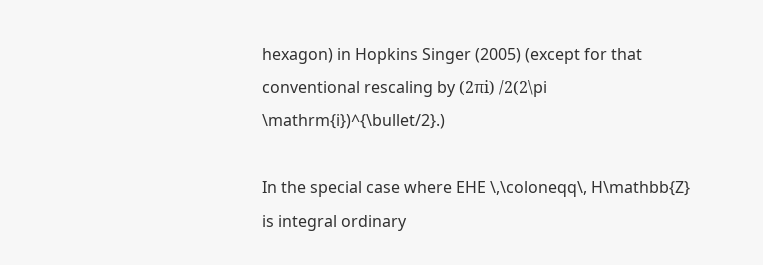hexagon) in Hopkins Singer (2005) (except for that conventional rescaling by (2πi) /2(2\pi \mathrm{i})^{\bullet/2}.)

In the special case where EHE \,\coloneqq\, H\mathbb{Z} is integral ordinary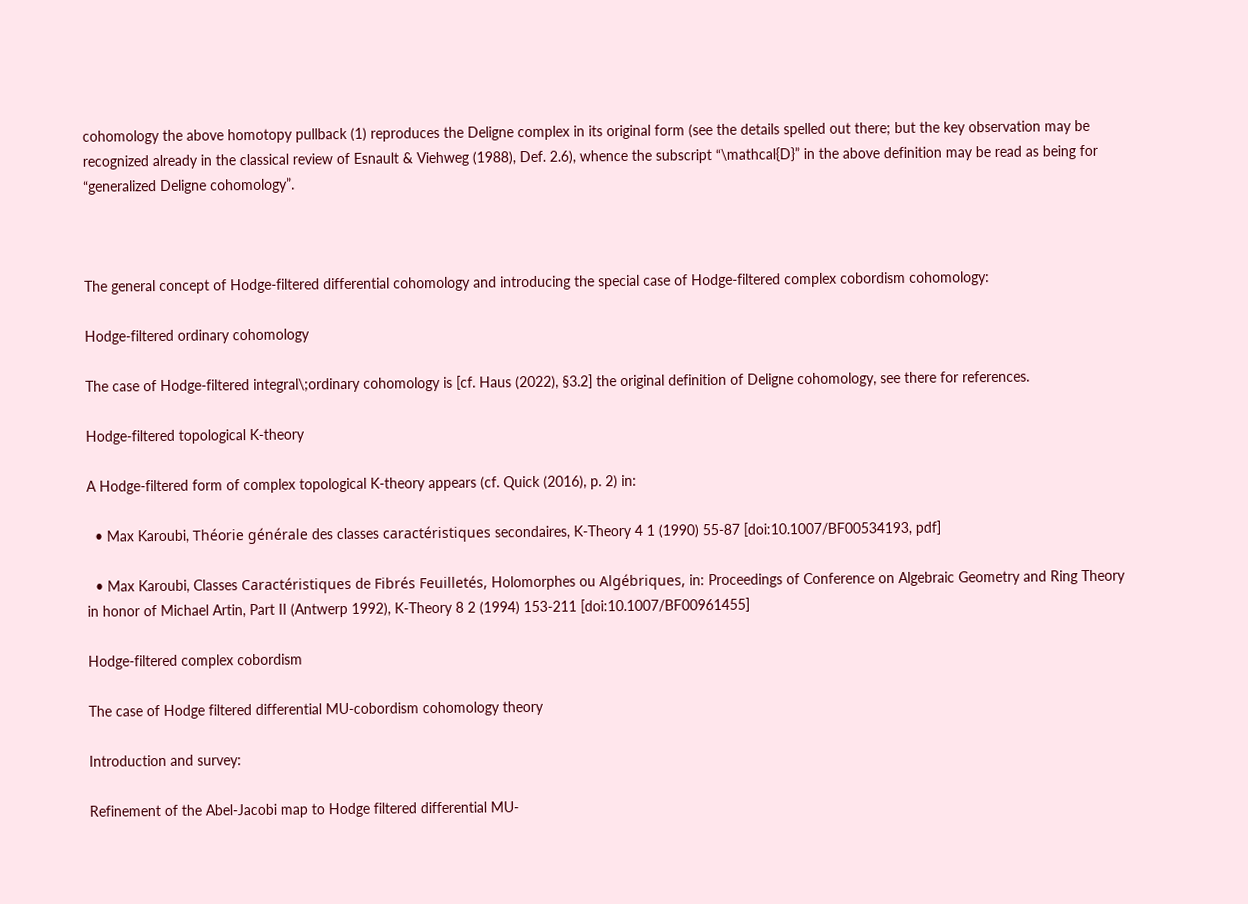cohomology the above homotopy pullback (1) reproduces the Deligne complex in its original form (see the details spelled out there; but the key observation may be recognized already in the classical review of Esnault & Viehweg (1988), Def. 2.6), whence the subscript “\mathcal{D}” in the above definition may be read as being for “generalized Deligne cohomology”.



The general concept of Hodge-filtered differential cohomology and introducing the special case of Hodge-filtered complex cobordism cohomology:

Hodge-filtered ordinary cohomology

The case of Hodge-filtered integral\;ordinary cohomology is [cf. Haus (2022), §3.2] the original definition of Deligne cohomology, see there for references.

Hodge-filtered topological K-theory

A Hodge-filtered form of complex topological K-theory appears (cf. Quick (2016), p. 2) in:

  • Max Karoubi, Théorie générale des classes caractéristiques secondaires, K-Theory 4 1 (1990) 55-87 [doi:10.1007/BF00534193, pdf]

  • Max Karoubi, Classes Caractéristiques de Fibrés Feuilletés, Holomorphes ou Algébriques, in: Proceedings of Conference on Algebraic Geometry and Ring Theory in honor of Michael Artin, Part II (Antwerp 1992), K-Theory 8 2 (1994) 153-211 [doi:10.1007/BF00961455]

Hodge-filtered complex cobordism

The case of Hodge filtered differential MU-cobordism cohomology theory

Introduction and survey:

Refinement of the Abel-Jacobi map to Hodge filtered differential MU-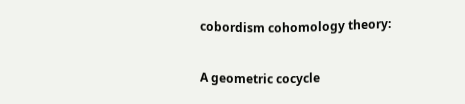cobordism cohomology theory:

A geometric cocycle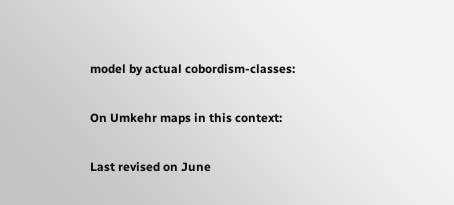model by actual cobordism-classes:

On Umkehr maps in this context:

Last revised on June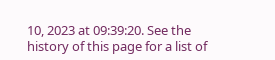10, 2023 at 09:39:20. See the history of this page for a list of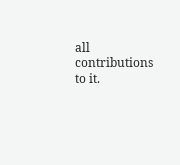all contributions to it.